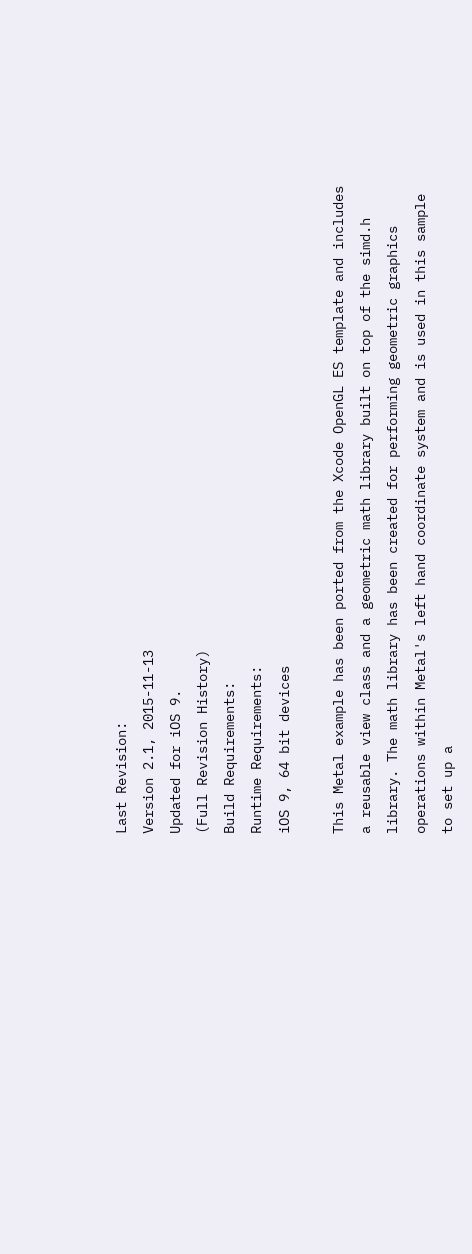Last Revision:
Version 2.1, 2015-11-13
Updated for iOS 9.
(Full Revision History)
Build Requirements:
Runtime Requirements:
iOS 9, 64 bit devices

This Metal example has been ported from the Xcode OpenGL ES template and includes a reusable view class and a geometric math library built on top of the simd.h library. The math library has been created for performing geometric graphics operations within Metal's left hand coordinate system and is used in this sample to set up a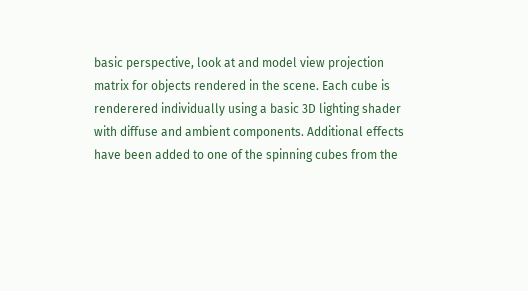basic perspective, look at and model view projection matrix for objects rendered in the scene. Each cube is renderered individually using a basic 3D lighting shader with diffuse and ambient components. Additional effects have been added to one of the spinning cubes from the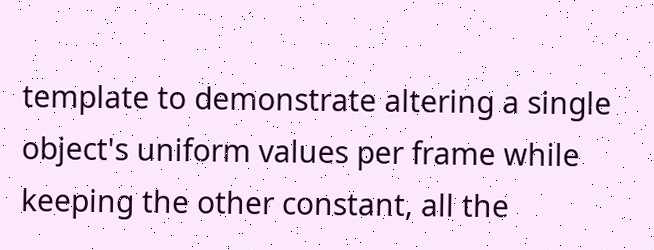template to demonstrate altering a single object's uniform values per frame while keeping the other constant, all the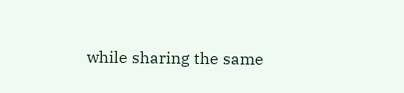while sharing the same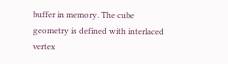buffer in memory. The cube geometry is defined with interlaced vertex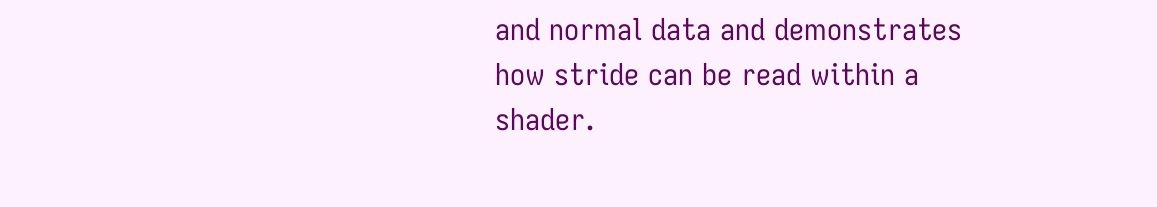and normal data and demonstrates how stride can be read within a shader.